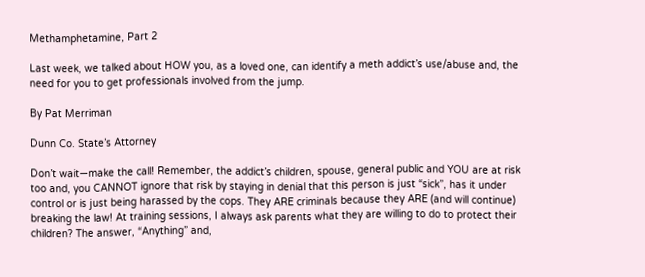Methamphetamine, Part 2

Last week, we talked about HOW you, as a loved one, can identify a meth addict’s use/abuse and, the need for you to get professionals involved from the jump.

By Pat Merriman

Dunn Co. State’s Attorney

Don’t wait—make the call! Remember, the addict’s children, spouse, general public and YOU are at risk too and, you CANNOT ignore that risk by staying in denial that this person is just “sick”, has it under control or is just being harassed by the cops. They ARE criminals because they ARE (and will continue) breaking the law! At training sessions, I always ask parents what they are willing to do to protect their children? The answer, “Anything” and,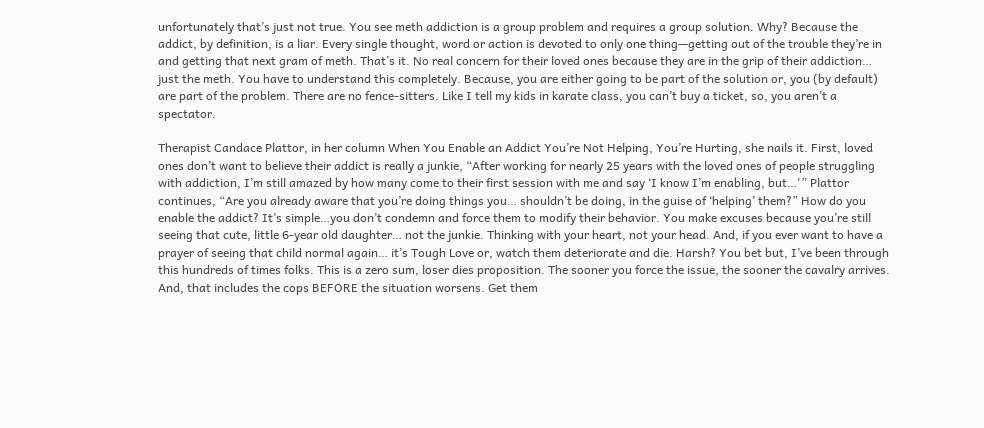unfortunately that’s just not true. You see meth addiction is a group problem and requires a group solution. Why? Because the addict, by definition, is a liar. Every single thought, word or action is devoted to only one thing—getting out of the trouble they’re in and getting that next gram of meth. That’s it. No real concern for their loved ones because they are in the grip of their addiction… just the meth. You have to understand this completely. Because, you are either going to be part of the solution or, you (by default) are part of the problem. There are no fence-sitters. Like I tell my kids in karate class, you can’t buy a ticket, so, you aren’t a spectator.

Therapist Candace Plattor, in her column When You Enable an Addict You’re Not Helping, You’re Hurting, she nails it. First, loved ones don’t want to believe their addict is really a junkie, “After working for nearly 25 years with the loved ones of people struggling with addiction, I’m still amazed by how many come to their first session with me and say ‘I know I’m enabling, but…'” Plattor continues, “Are you already aware that you’re doing things you… shouldn’t be doing, in the guise of ‘helping’ them?” How do you enable the addict? It’s simple…you don’t condemn and force them to modify their behavior. You make excuses because you’re still seeing that cute, little 6-year old daughter… not the junkie. Thinking with your heart, not your head. And, if you ever want to have a prayer of seeing that child normal again… it’s Tough Love or, watch them deteriorate and die. Harsh? You bet but, I’ve been through this hundreds of times folks. This is a zero sum, loser dies proposition. The sooner you force the issue, the sooner the cavalry arrives. And, that includes the cops BEFORE the situation worsens. Get them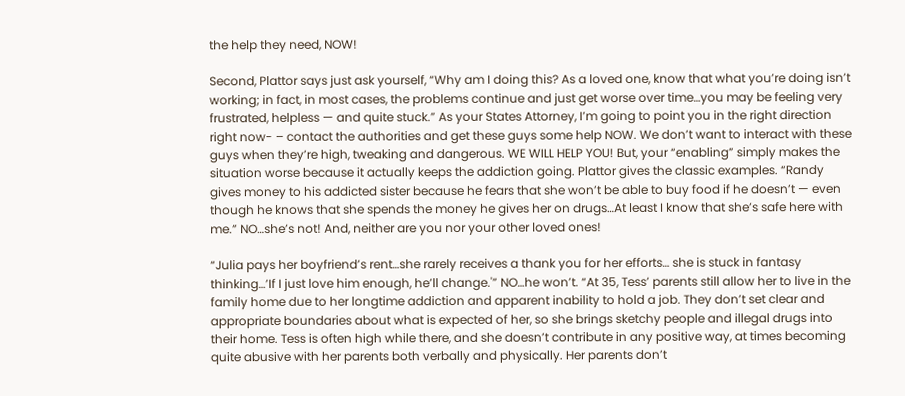the help they need, NOW!

Second, Plattor says just ask yourself, “Why am I doing this? As a loved one, know that what you’re doing isn’t working; in fact, in most cases, the problems continue and just get worse over time…you may be feeling very frustrated, helpless — and quite stuck.” As your States Attorney, I’m going to point you in the right direction right now- – contact the authorities and get these guys some help NOW. We don’t want to interact with these guys when they’re high, tweaking and dangerous. WE WILL HELP YOU! But, your “enabling” simply makes the situation worse because it actually keeps the addiction going. Plattor gives the classic examples. “Randy gives money to his addicted sister because he fears that she won’t be able to buy food if he doesn’t — even though he knows that she spends the money he gives her on drugs…At least I know that she’s safe here with me.” NO…she’s not! And, neither are you nor your other loved ones!

“Julia pays her boyfriend’s rent…she rarely receives a thank you for her efforts… she is stuck in fantasy thinking…’If I just love him enough, he’ll change.'” NO…he won’t. “At 35, Tess’ parents still allow her to live in the family home due to her longtime addiction and apparent inability to hold a job. They don’t set clear and appropriate boundaries about what is expected of her, so she brings sketchy people and illegal drugs into their home. Tess is often high while there, and she doesn’t contribute in any positive way, at times becoming quite abusive with her parents both verbally and physically. Her parents don’t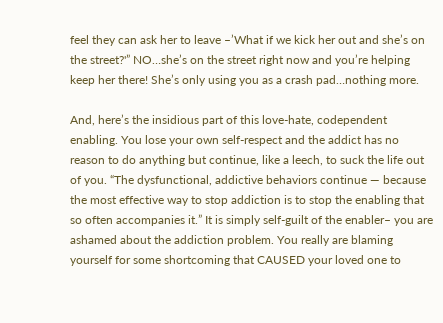feel they can ask her to leave –’What if we kick her out and she’s on the street?'” NO…she’s on the street right now and you’re helping keep her there! She’s only using you as a crash pad…nothing more.

And, here’s the insidious part of this love-hate, codependent enabling. You lose your own self-respect and the addict has no reason to do anything but continue, like a leech, to suck the life out of you. “The dysfunctional, addictive behaviors continue — because the most effective way to stop addiction is to stop the enabling that so often accompanies it.” It is simply self-guilt of the enabler– you are ashamed about the addiction problem. You really are blaming yourself for some shortcoming that CAUSED your loved one to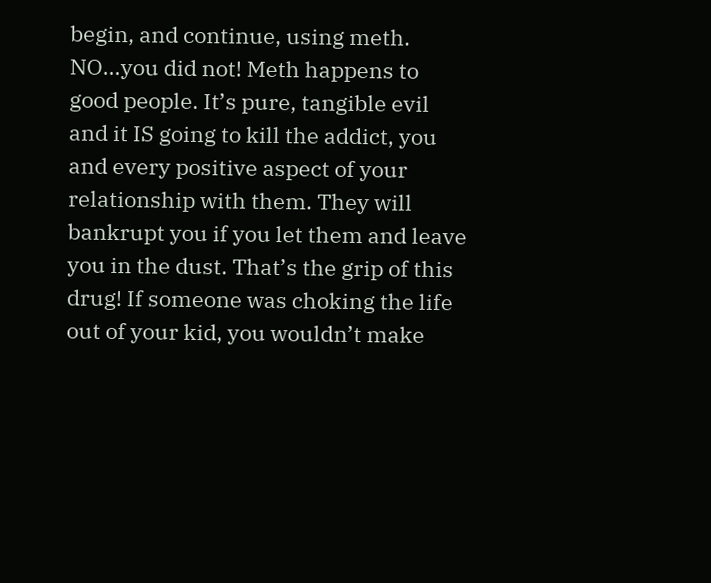begin, and continue, using meth. NO…you did not! Meth happens to good people. It’s pure, tangible evil and it IS going to kill the addict, you and every positive aspect of your relationship with them. They will bankrupt you if you let them and leave you in the dust. That’s the grip of this drug! If someone was choking the life out of your kid, you wouldn’t make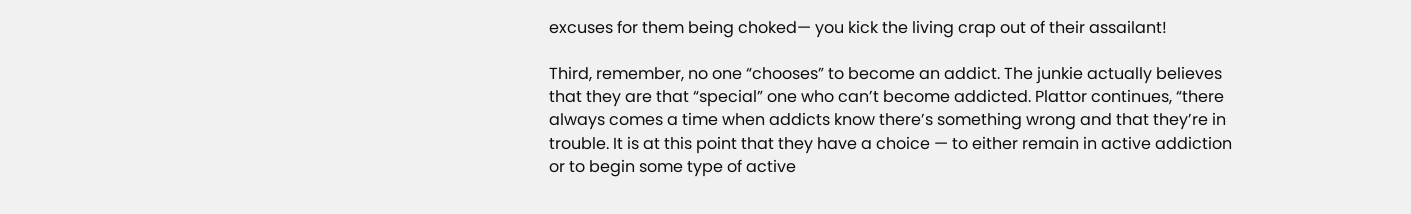excuses for them being choked— you kick the living crap out of their assailant!

Third, remember, no one “chooses” to become an addict. The junkie actually believes that they are that “special” one who can’t become addicted. Plattor continues, “there always comes a time when addicts know there’s something wrong and that they’re in trouble. It is at this point that they have a choice — to either remain in active addiction or to begin some type of active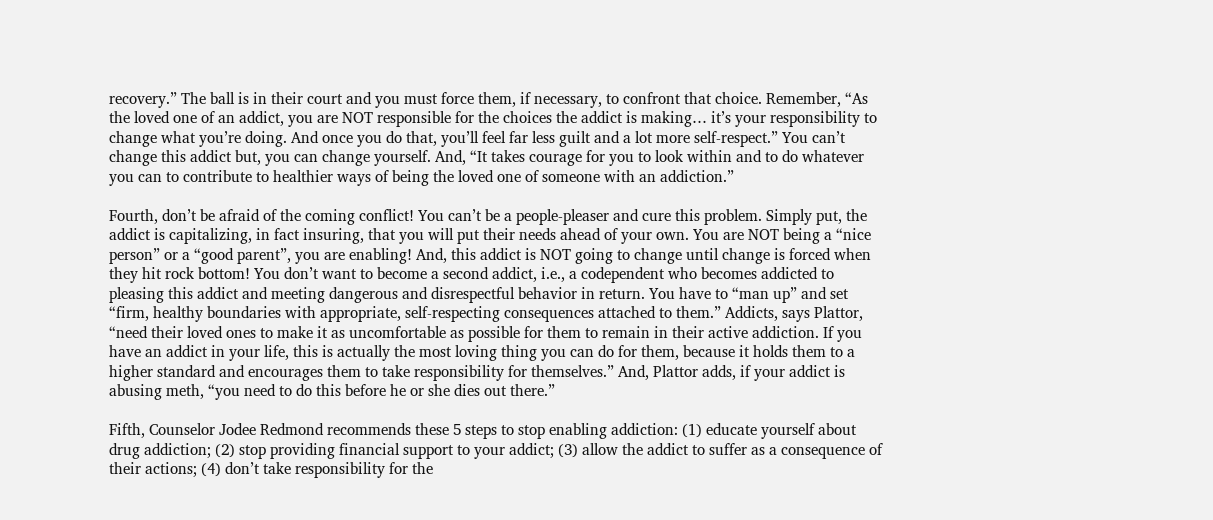recovery.” The ball is in their court and you must force them, if necessary, to confront that choice. Remember, “As the loved one of an addict, you are NOT responsible for the choices the addict is making… it’s your responsibility to change what you’re doing. And once you do that, you’ll feel far less guilt and a lot more self-respect.” You can’t change this addict but, you can change yourself. And, “It takes courage for you to look within and to do whatever you can to contribute to healthier ways of being the loved one of someone with an addiction.”

Fourth, don’t be afraid of the coming conflict! You can’t be a people-pleaser and cure this problem. Simply put, the addict is capitalizing, in fact insuring, that you will put their needs ahead of your own. You are NOT being a “nice person” or a “good parent”, you are enabling! And, this addict is NOT going to change until change is forced when they hit rock bottom! You don’t want to become a second addict, i.e., a codependent who becomes addicted to pleasing this addict and meeting dangerous and disrespectful behavior in return. You have to “man up” and set “firm, healthy boundaries with appropriate, self-respecting consequences attached to them.” Addicts, says Plattor, “need their loved ones to make it as uncomfortable as possible for them to remain in their active addiction. If you have an addict in your life, this is actually the most loving thing you can do for them, because it holds them to a higher standard and encourages them to take responsibility for themselves.” And, Plattor adds, if your addict is abusing meth, “you need to do this before he or she dies out there.”

Fifth, Counselor Jodee Redmond recommends these 5 steps to stop enabling addiction: (1) educate yourself about drug addiction; (2) stop providing financial support to your addict; (3) allow the addict to suffer as a consequence of their actions; (4) don’t take responsibility for the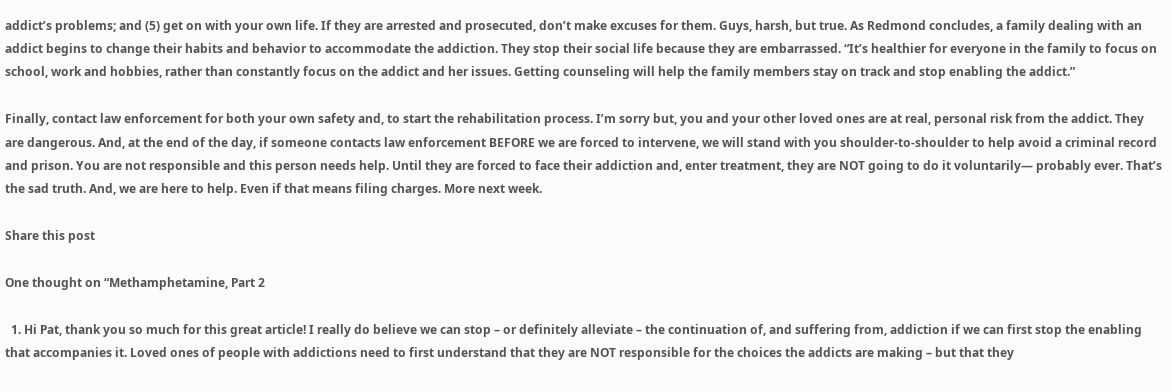addict’s problems; and (5) get on with your own life. If they are arrested and prosecuted, don’t make excuses for them. Guys, harsh, but true. As Redmond concludes, a family dealing with an addict begins to change their habits and behavior to accommodate the addiction. They stop their social life because they are embarrassed. “It’s healthier for everyone in the family to focus on school, work and hobbies, rather than constantly focus on the addict and her issues. Getting counseling will help the family members stay on track and stop enabling the addict.”

Finally, contact law enforcement for both your own safety and, to start the rehabilitation process. I’m sorry but, you and your other loved ones are at real, personal risk from the addict. They are dangerous. And, at the end of the day, if someone contacts law enforcement BEFORE we are forced to intervene, we will stand with you shoulder-to-shoulder to help avoid a criminal record and prison. You are not responsible and this person needs help. Until they are forced to face their addiction and, enter treatment, they are NOT going to do it voluntarily— probably ever. That’s the sad truth. And, we are here to help. Even if that means filing charges. More next week.

Share this post

One thought on “Methamphetamine, Part 2

  1. Hi Pat, thank you so much for this great article! I really do believe we can stop – or definitely alleviate – the continuation of, and suffering from, addiction if we can first stop the enabling that accompanies it. Loved ones of people with addictions need to first understand that they are NOT responsible for the choices the addicts are making – but that they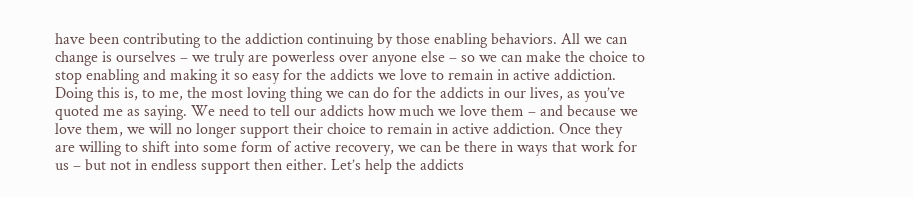have been contributing to the addiction continuing by those enabling behaviors. All we can change is ourselves – we truly are powerless over anyone else – so we can make the choice to stop enabling and making it so easy for the addicts we love to remain in active addiction. Doing this is, to me, the most loving thing we can do for the addicts in our lives, as you’ve quoted me as saying. We need to tell our addicts how much we love them – and because we love them, we will no longer support their choice to remain in active addiction. Once they are willing to shift into some form of active recovery, we can be there in ways that work for us – but not in endless support then either. Let’s help the addicts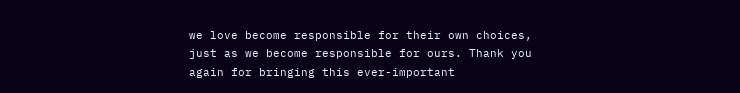we love become responsible for their own choices, just as we become responsible for ours. Thank you again for bringing this ever-important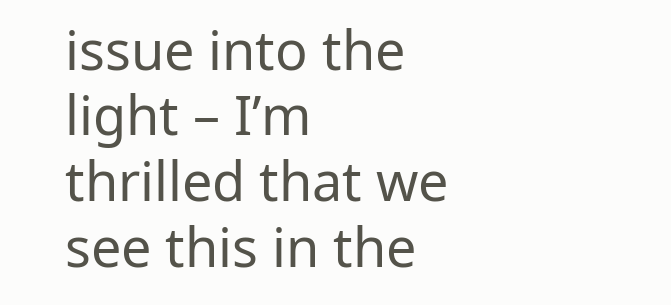issue into the light – I’m thrilled that we see this in the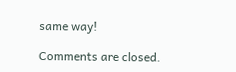same way!

Comments are closed.